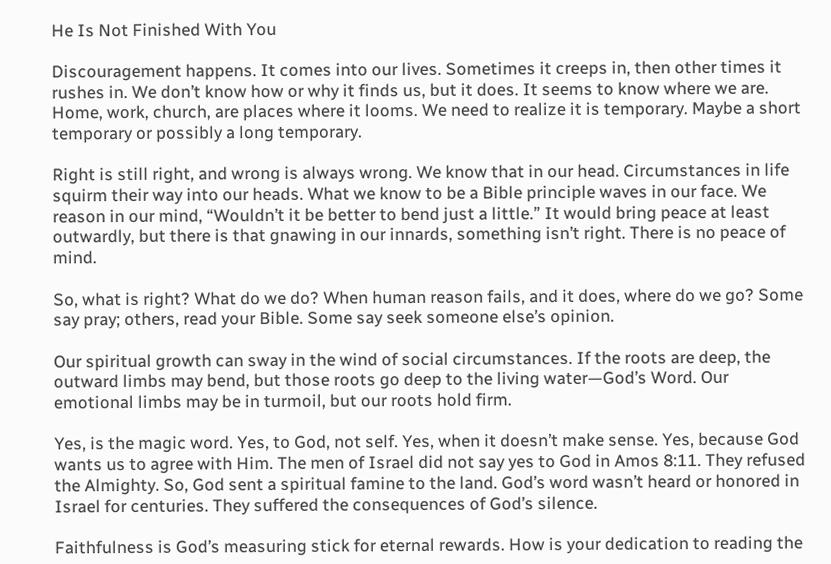He Is Not Finished With You

Discouragement happens. It comes into our lives. Sometimes it creeps in, then other times it rushes in. We don’t know how or why it finds us, but it does. It seems to know where we are. Home, work, church, are places where it looms. We need to realize it is temporary. Maybe a short temporary or possibly a long temporary.

Right is still right, and wrong is always wrong. We know that in our head. Circumstances in life squirm their way into our heads. What we know to be a Bible principle waves in our face. We reason in our mind, “Wouldn’t it be better to bend just a little.” It would bring peace at least outwardly, but there is that gnawing in our innards, something isn’t right. There is no peace of mind.

So, what is right? What do we do? When human reason fails, and it does, where do we go? Some say pray; others, read your Bible. Some say seek someone else’s opinion.

Our spiritual growth can sway in the wind of social circumstances. If the roots are deep, the outward limbs may bend, but those roots go deep to the living water—God’s Word. Our emotional limbs may be in turmoil, but our roots hold firm.

Yes, is the magic word. Yes, to God, not self. Yes, when it doesn’t make sense. Yes, because God wants us to agree with Him. The men of Israel did not say yes to God in Amos 8:11. They refused the Almighty. So, God sent a spiritual famine to the land. God’s word wasn’t heard or honored in Israel for centuries. They suffered the consequences of God’s silence.

Faithfulness is God’s measuring stick for eternal rewards. How is your dedication to reading the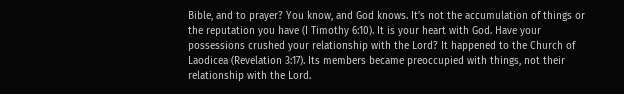Bible, and to prayer? You know, and God knows. It’s not the accumulation of things or the reputation you have (I Timothy 6:10). It is your heart with God. Have your possessions crushed your relationship with the Lord? It happened to the Church of Laodicea (Revelation 3:17). Its members became preoccupied with things, not their relationship with the Lord.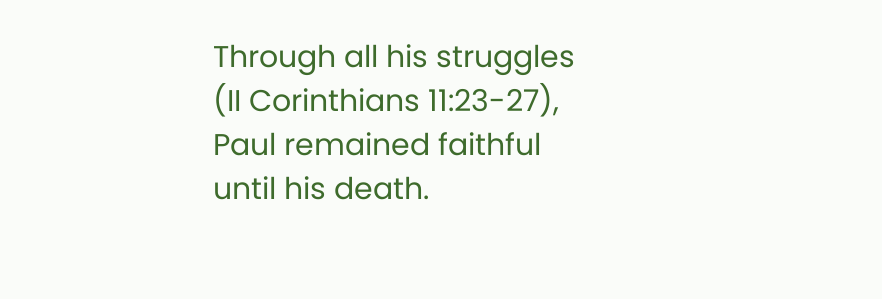Through all his struggles (II Corinthians 11:23-27), Paul remained faithful until his death.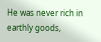He was never rich in earthly goods,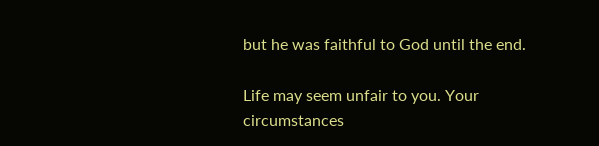but he was faithful to God until the end.

Life may seem unfair to you. Your circumstances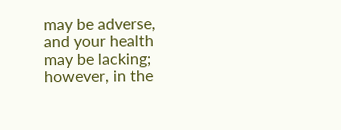may be adverse, and your health may be lacking; however, in the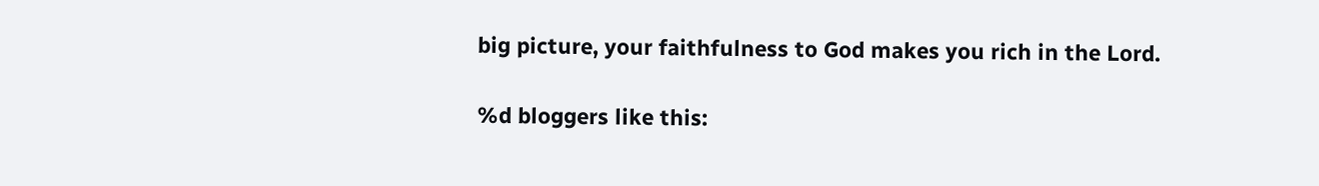big picture, your faithfulness to God makes you rich in the Lord.

%d bloggers like this: